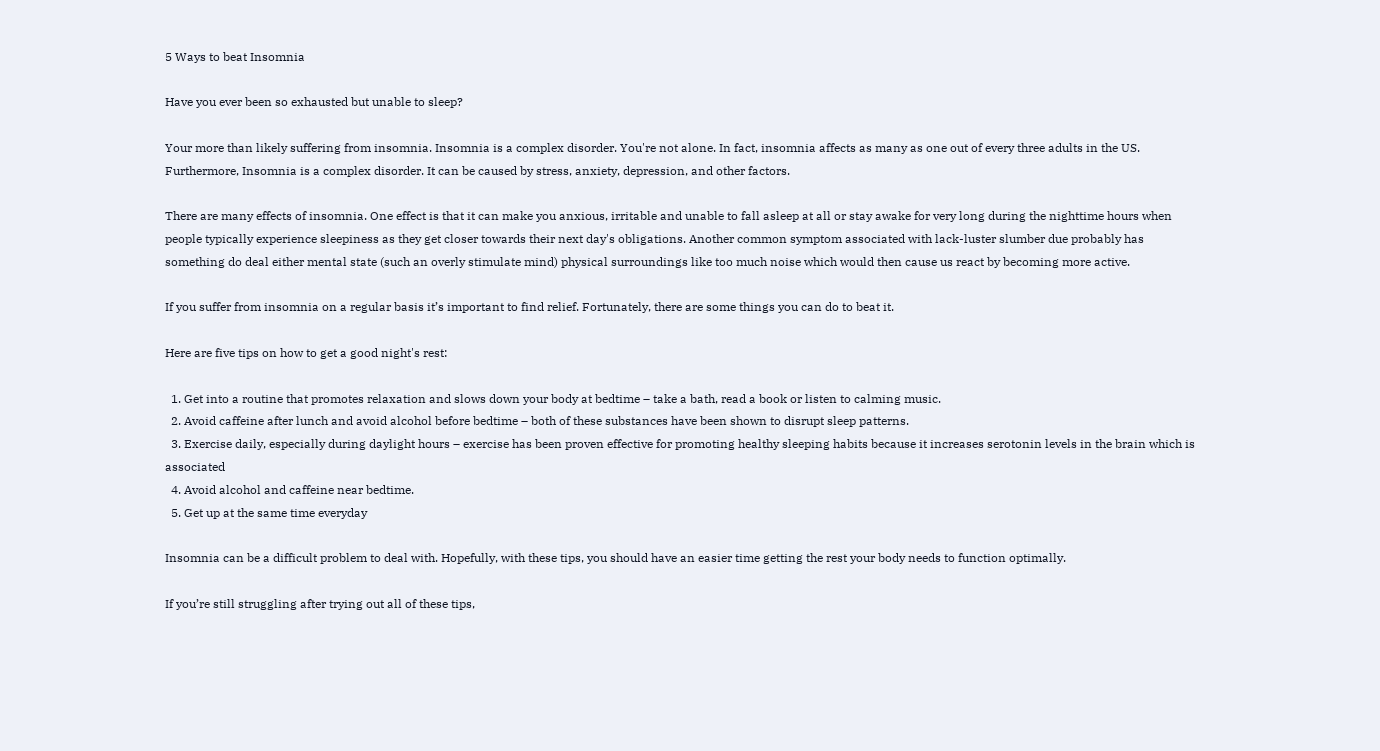5 Ways to beat Insomnia

Have you ever been so exhausted but unable to sleep?

Your more than likely suffering from insomnia. Insomnia is a complex disorder. You're not alone. In fact, insomnia affects as many as one out of every three adults in the US. Furthermore, Insomnia is a complex disorder. It can be caused by stress, anxiety, depression, and other factors.

There are many effects of insomnia. One effect is that it can make you anxious, irritable and unable to fall asleep at all or stay awake for very long during the nighttime hours when people typically experience sleepiness as they get closer towards their next day's obligations. Another common symptom associated with lack-luster slumber due probably has something do deal either mental state (such an overly stimulate mind) physical surroundings like too much noise which would then cause us react by becoming more active.

If you suffer from insomnia on a regular basis it’s important to find relief. Fortunately, there are some things you can do to beat it.

Here are five tips on how to get a good night's rest:

  1. Get into a routine that promotes relaxation and slows down your body at bedtime – take a bath, read a book or listen to calming music.
  2. Avoid caffeine after lunch and avoid alcohol before bedtime – both of these substances have been shown to disrupt sleep patterns.
  3. Exercise daily, especially during daylight hours – exercise has been proven effective for promoting healthy sleeping habits because it increases serotonin levels in the brain which is associated
  4. Avoid alcohol and caffeine near bedtime.
  5. Get up at the same time everyday

Insomnia can be a difficult problem to deal with. Hopefully, with these tips, you should have an easier time getting the rest your body needs to function optimally.

If you’re still struggling after trying out all of these tips,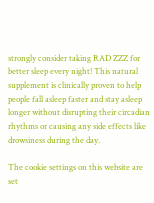strongly consider taking RAD ZZZ for better sleep every night! This natural supplement is clinically proven to help people fall asleep faster and stay asleep longer without disrupting their circadian rhythms or causing any side effects like drowsiness during the day.

The cookie settings on this website are set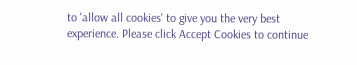to 'allow all cookies' to give you the very best experience. Please click Accept Cookies to continue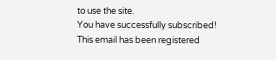to use the site.
You have successfully subscribed!
This email has been registered